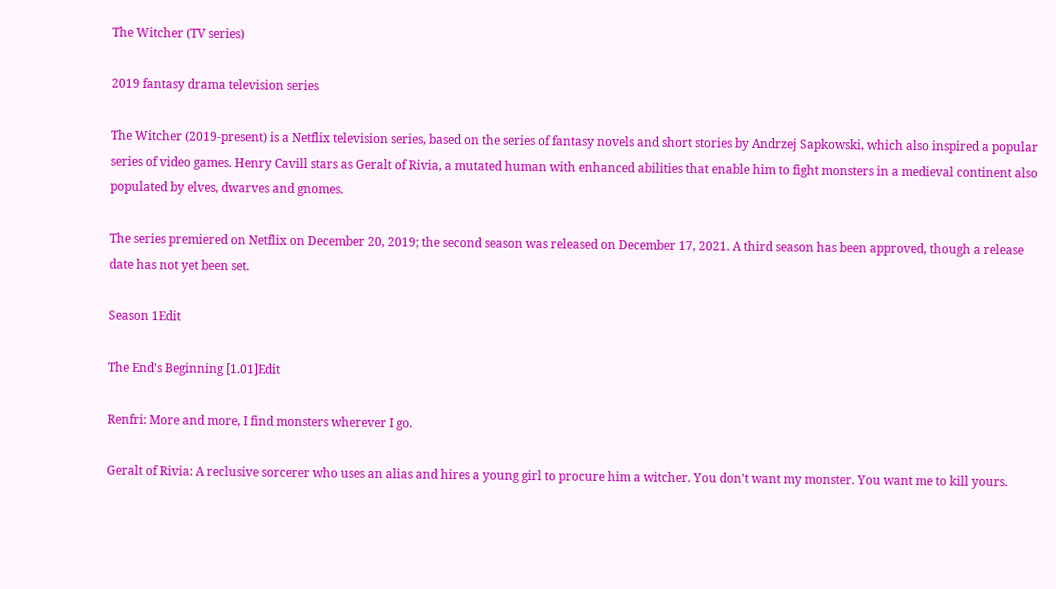The Witcher (TV series)

2019 fantasy drama television series

The Witcher (2019-present) is a Netflix television series, based on the series of fantasy novels and short stories by Andrzej Sapkowski, which also inspired a popular series of video games. Henry Cavill stars as Geralt of Rivia, a mutated human with enhanced abilities that enable him to fight monsters in a medieval continent also populated by elves, dwarves and gnomes.

The series premiered on Netflix on December 20, 2019; the second season was released on December 17, 2021. A third season has been approved, though a release date has not yet been set.

Season 1Edit

The End's Beginning [1.01]Edit

Renfri: More and more, I find monsters wherever I go.

Geralt of Rivia: A reclusive sorcerer who uses an alias and hires a young girl to procure him a witcher. You don't want my monster. You want me to kill yours.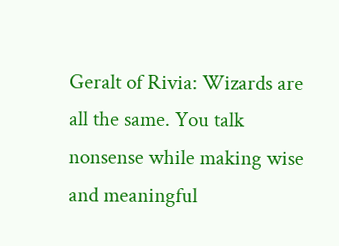Geralt of Rivia: Wizards are all the same. You talk nonsense while making wise and meaningful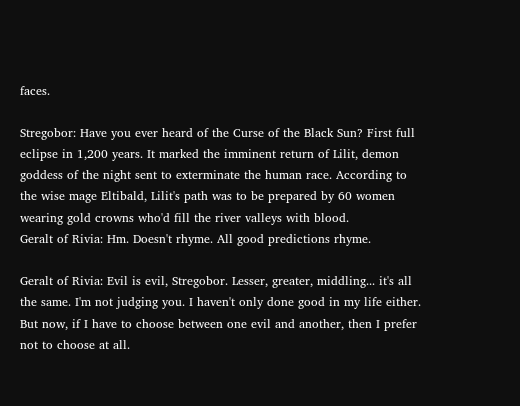faces.

Stregobor: Have you ever heard of the Curse of the Black Sun? First full eclipse in 1,200 years. It marked the imminent return of Lilit, demon goddess of the night sent to exterminate the human race. According to the wise mage Eltibald, Lilit's path was to be prepared by 60 women wearing gold crowns who'd fill the river valleys with blood.
Geralt of Rivia: Hm. Doesn't rhyme. All good predictions rhyme.

Geralt of Rivia: Evil is evil, Stregobor. Lesser, greater, middling... it's all the same. I'm not judging you. I haven't only done good in my life either. But now, if I have to choose between one evil and another, then I prefer not to choose at all.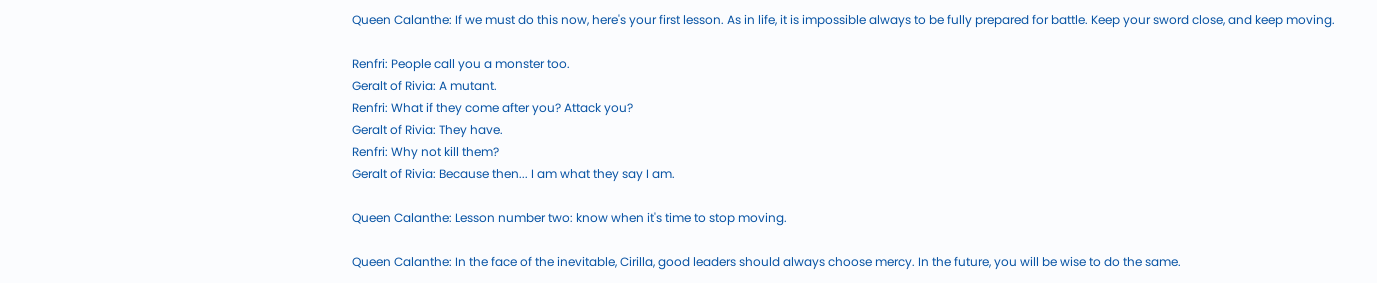Queen Calanthe: If we must do this now, here's your first lesson. As in life, it is impossible always to be fully prepared for battle. Keep your sword close, and keep moving.

Renfri: People call you a monster too.
Geralt of Rivia: A mutant.
Renfri: What if they come after you? Attack you?
Geralt of Rivia: They have.
Renfri: Why not kill them?
Geralt of Rivia: Because then... I am what they say I am.

Queen Calanthe: Lesson number two: know when it's time to stop moving.

Queen Calanthe: In the face of the inevitable, Cirilla, good leaders should always choose mercy. In the future, you will be wise to do the same.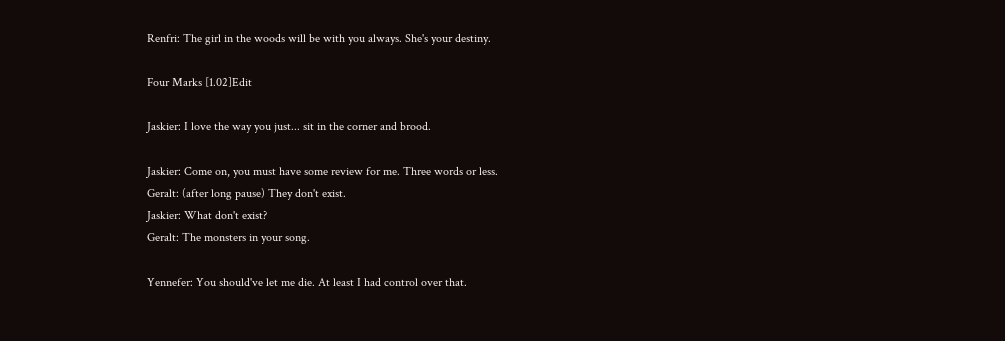Renfri: The girl in the woods will be with you always. She's your destiny.

Four Marks [1.02]Edit

Jaskier: I love the way you just... sit in the corner and brood.

Jaskier: Come on, you must have some review for me. Three words or less.
Geralt: (after long pause) They don't exist.
Jaskier: What don't exist?
Geralt: The monsters in your song.

Yennefer: You should've let me die. At least I had control over that.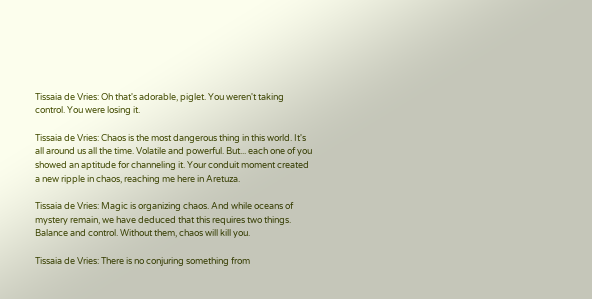Tissaia de Vries: Oh that's adorable, piglet. You weren't taking control. You were losing it.

Tissaia de Vries: Chaos is the most dangerous thing in this world. It's all around us all the time. Volatile and powerful. But... each one of you showed an aptitude for channeling it. Your conduit moment created a new ripple in chaos, reaching me here in Aretuza.

Tissaia de Vries: Magic is organizing chaos. And while oceans of mystery remain, we have deduced that this requires two things. Balance and control. Without them, chaos will kill you.

Tissaia de Vries: There is no conjuring something from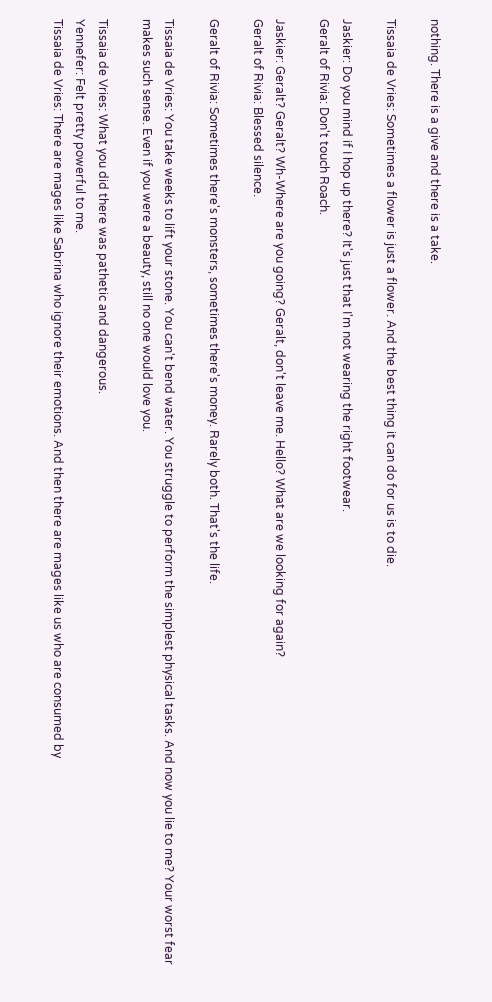nothing. There is a give and there is a take.

Tissaia de Vries: Sometimes a flower is just a flower. And the best thing it can do for us is to die.

Jaskier: Do you mind if I hop up there? It's just that I'm not wearing the right footwear.
Geralt of Rivia: Don't touch Roach.

Jaskier: Geralt? Geralt? Wh-Where are you going? Geralt, don't leave me. Hello? What are we looking for again?
Geralt of Rivia: Blessed silence.

Geralt of Rivia: Sometimes there's monsters, sometimes there's money. Rarely both. That's the life.

Tissaia de Vries: You take weeks to lift your stone. You can't bend water. You struggle to perform the simplest physical tasks. And now you lie to me? Your worst fear makes such sense. Even if you were a beauty, still no one would love you.

Tissaia de Vries: What you did there was pathetic and dangerous.
Yennefer: Felt pretty powerful to me.
Tissaia de Vries: There are mages like Sabrina who ignore their emotions. And then there are mages like us who are consumed by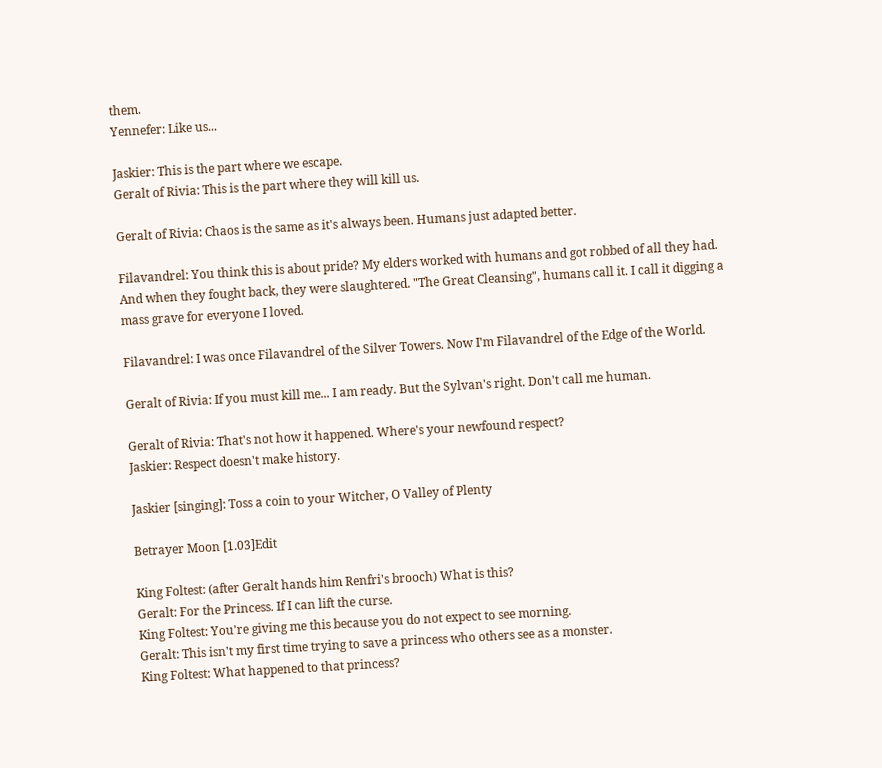them.
Yennefer: Like us...

Jaskier: This is the part where we escape.
Geralt of Rivia: This is the part where they will kill us.

Geralt of Rivia: Chaos is the same as it's always been. Humans just adapted better.

Filavandrel: You think this is about pride? My elders worked with humans and got robbed of all they had. And when they fought back, they were slaughtered. "The Great Cleansing", humans call it. I call it digging a mass grave for everyone I loved.

Filavandrel: I was once Filavandrel of the Silver Towers. Now I'm Filavandrel of the Edge of the World.

Geralt of Rivia: If you must kill me... I am ready. But the Sylvan's right. Don't call me human.

Geralt of Rivia: That's not how it happened. Where's your newfound respect?
Jaskier: Respect doesn't make history.

Jaskier [singing]: Toss a coin to your Witcher, O Valley of Plenty

Betrayer Moon [1.03]Edit

King Foltest: (after Geralt hands him Renfri's brooch) What is this?
Geralt: For the Princess. If I can lift the curse.
King Foltest: You're giving me this because you do not expect to see morning.
Geralt: This isn't my first time trying to save a princess who others see as a monster.
King Foltest: What happened to that princess?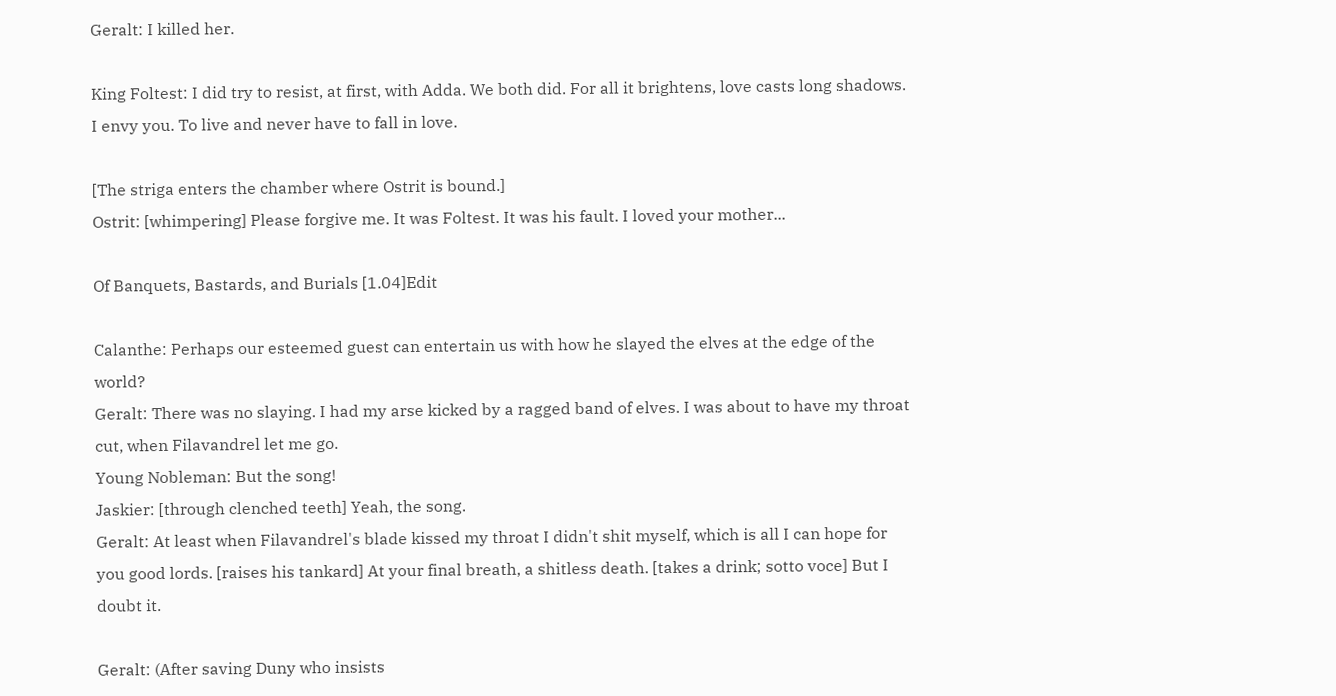Geralt: I killed her.

King Foltest: I did try to resist, at first, with Adda. We both did. For all it brightens, love casts long shadows. I envy you. To live and never have to fall in love.

[The striga enters the chamber where Ostrit is bound.]
Ostrit: [whimpering] Please forgive me. It was Foltest. It was his fault. I loved your mother...

Of Banquets, Bastards, and Burials [1.04]Edit

Calanthe: Perhaps our esteemed guest can entertain us with how he slayed the elves at the edge of the world?
Geralt: There was no slaying. I had my arse kicked by a ragged band of elves. I was about to have my throat cut, when Filavandrel let me go.
Young Nobleman: But the song!
Jaskier: [through clenched teeth] Yeah, the song.
Geralt: At least when Filavandrel's blade kissed my throat I didn't shit myself, which is all I can hope for you good lords. [raises his tankard] At your final breath, a shitless death. [takes a drink; sotto voce] But I doubt it.

Geralt: (After saving Duny who insists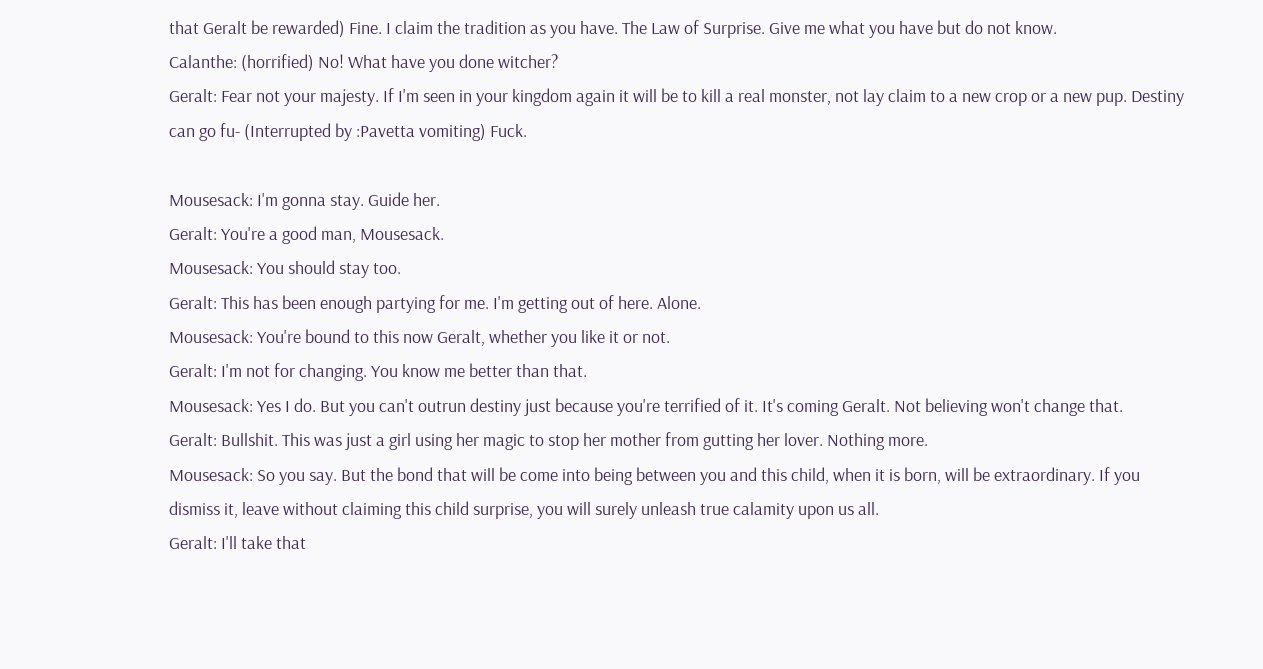that Geralt be rewarded) Fine. I claim the tradition as you have. The Law of Surprise. Give me what you have but do not know.
Calanthe: (horrified) No! What have you done witcher?
Geralt: Fear not your majesty. If I'm seen in your kingdom again it will be to kill a real monster, not lay claim to a new crop or a new pup. Destiny can go fu- (Interrupted by :Pavetta vomiting) Fuck.

Mousesack: I'm gonna stay. Guide her.
Geralt: You're a good man, Mousesack.
Mousesack: You should stay too.
Geralt: This has been enough partying for me. I'm getting out of here. Alone.
Mousesack: You're bound to this now Geralt, whether you like it or not.
Geralt: I'm not for changing. You know me better than that.
Mousesack: Yes I do. But you can't outrun destiny just because you're terrified of it. It's coming Geralt. Not believing won't change that.
Geralt: Bullshit. This was just a girl using her magic to stop her mother from gutting her lover. Nothing more.
Mousesack: So you say. But the bond that will be come into being between you and this child, when it is born, will be extraordinary. If you dismiss it, leave without claiming this child surprise, you will surely unleash true calamity upon us all.
Geralt: I'll take that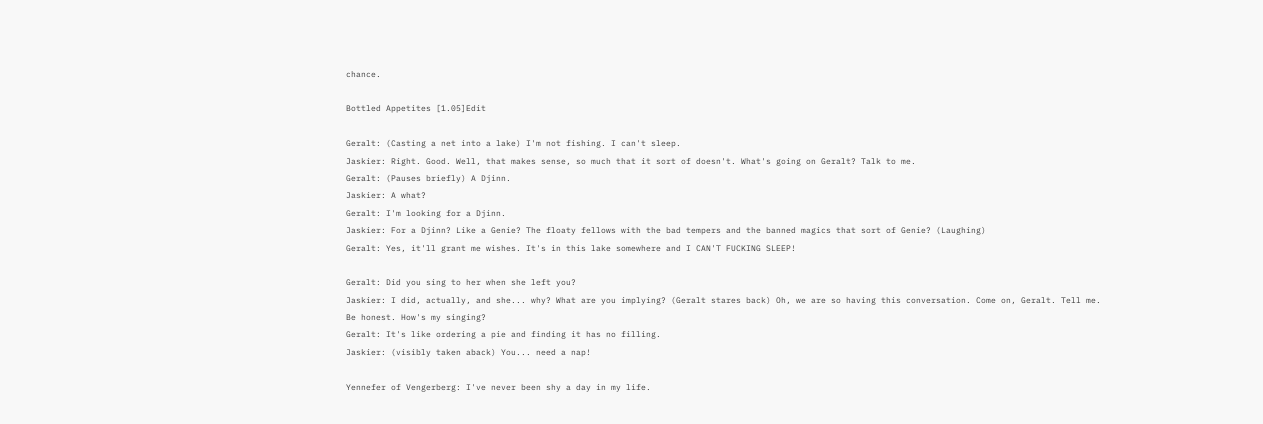chance.

Bottled Appetites [1.05]Edit

Geralt: (Casting a net into a lake) I'm not fishing. I can't sleep.
Jaskier: Right. Good. Well, that makes sense, so much that it sort of doesn't. What's going on Geralt? Talk to me.
Geralt: (Pauses briefly) A Djinn.
Jaskier: A what?
Geralt: I'm looking for a Djinn.
Jaskier: For a Djinn? Like a Genie? The floaty fellows with the bad tempers and the banned magics that sort of Genie? (Laughing)
Geralt: Yes, it'll grant me wishes. It's in this lake somewhere and I CAN'T FUCKING SLEEP!

Geralt: Did you sing to her when she left you?
Jaskier: I did, actually, and she... why? What are you implying? (Geralt stares back) Oh, we are so having this conversation. Come on, Geralt. Tell me. Be honest. How's my singing?
Geralt: It's like ordering a pie and finding it has no filling.
Jaskier: (visibly taken aback) You... need a nap!

Yennefer of Vengerberg: I've never been shy a day in my life.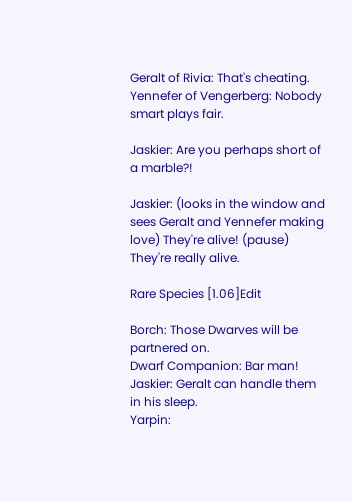Geralt of Rivia: That's cheating.
Yennefer of Vengerberg: Nobody smart plays fair.

Jaskier: Are you perhaps short of a marble?!

Jaskier: (looks in the window and sees Geralt and Yennefer making love) They're alive! (pause) They're really alive.

Rare Species [1.06]Edit

Borch: Those Dwarves will be partnered on.
Dwarf Companion: Bar man!
Jaskier: Geralt can handle them in his sleep.
Yarpin: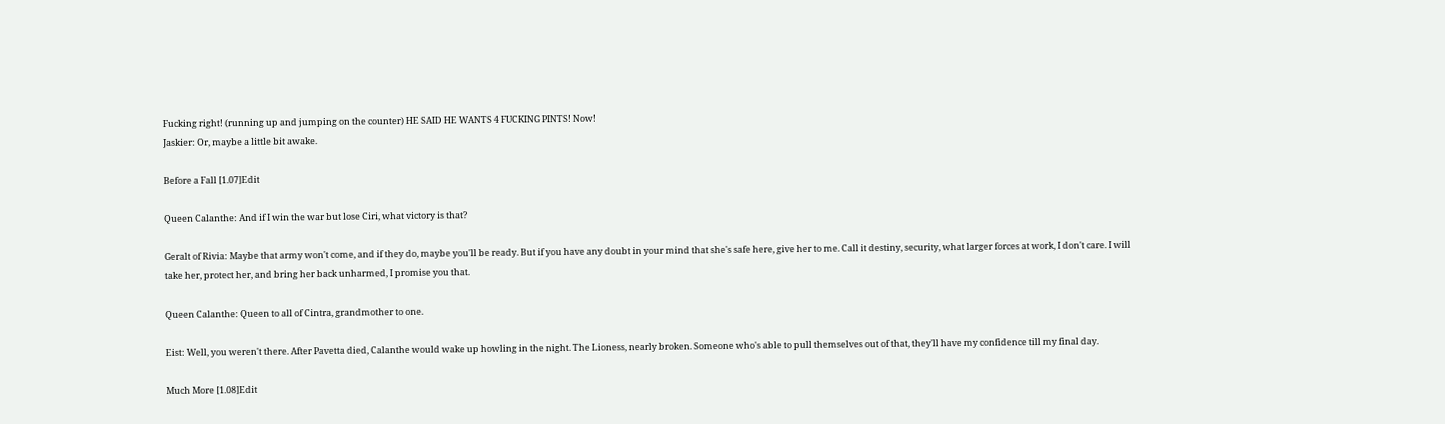Fucking right! (running up and jumping on the counter) HE SAID HE WANTS 4 FUCKING PINTS! Now!
Jaskier: Or, maybe a little bit awake.

Before a Fall [1.07]Edit

Queen Calanthe: And if I win the war but lose Ciri, what victory is that?

Geralt of Rivia: Maybe that army won't come, and if they do, maybe you'll be ready. But if you have any doubt in your mind that she's safe here, give her to me. Call it destiny, security, what larger forces at work, I don't care. I will take her, protect her, and bring her back unharmed, I promise you that.

Queen Calanthe: Queen to all of Cintra, grandmother to one.

Eist: Well, you weren't there. After Pavetta died, Calanthe would wake up howling in the night. The Lioness, nearly broken. Someone who's able to pull themselves out of that, they'll have my confidence till my final day.

Much More [1.08]Edit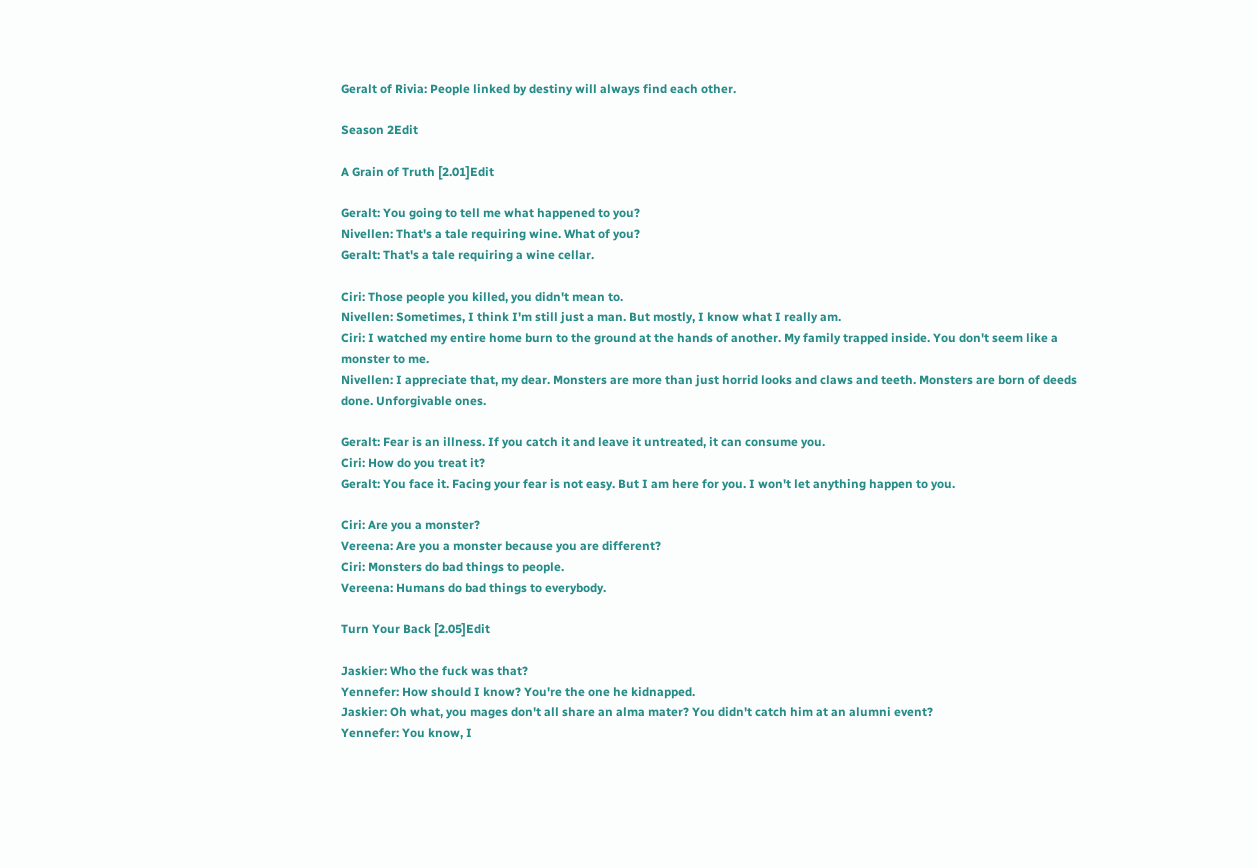Geralt of Rivia: People linked by destiny will always find each other.

Season 2Edit

A Grain of Truth [2.01]Edit

Geralt: You going to tell me what happened to you?
Nivellen: That's a tale requiring wine. What of you?
Geralt: That's a tale requiring a wine cellar.

Ciri: Those people you killed, you didn't mean to.
Nivellen: Sometimes, I think I'm still just a man. But mostly, I know what I really am.
Ciri: I watched my entire home burn to the ground at the hands of another. My family trapped inside. You don't seem like a monster to me.
Nivellen: I appreciate that, my dear. Monsters are more than just horrid looks and claws and teeth. Monsters are born of deeds done. Unforgivable ones.

Geralt: Fear is an illness. If you catch it and leave it untreated, it can consume you.
Ciri: How do you treat it?
Geralt: You face it. Facing your fear is not easy. But I am here for you. I won't let anything happen to you.

Ciri: Are you a monster?
Vereena: Are you a monster because you are different?
Ciri: Monsters do bad things to people.
Vereena: Humans do bad things to everybody.

Turn Your Back [2.05]Edit

Jaskier: Who the fuck was that?
Yennefer: How should I know? You're the one he kidnapped.
Jaskier: Oh what, you mages don't all share an alma mater? You didn't catch him at an alumni event?
Yennefer: You know, I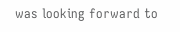was looking forward to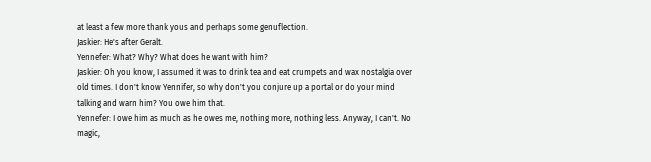at least a few more thank yous and perhaps some genuflection.
Jaskier: He's after Geralt.
Yennefer: What? Why? What does he want with him?
Jaskier: Oh you know, I assumed it was to drink tea and eat crumpets and wax nostalgia over old times. I don't know Yennifer, so why don't you conjure up a portal or do your mind talking and warn him? You owe him that.
Yennefer: I owe him as much as he owes me, nothing more, nothing less. Anyway, I can't. No magic,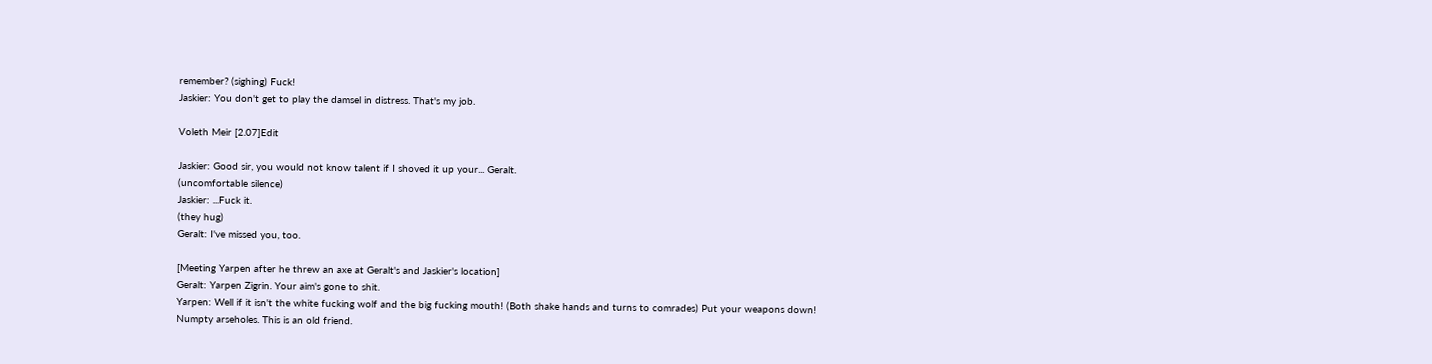remember? (sighing) Fuck!
Jaskier: You don't get to play the damsel in distress. That's my job.

Voleth Meir [2.07]Edit

Jaskier: Good sir, you would not know talent if I shoved it up your... Geralt.
(uncomfortable silence)
Jaskier: ...Fuck it.
(they hug)
Geralt: I've missed you, too.

[Meeting Yarpen after he threw an axe at Geralt's and Jaskier's location]
Geralt: Yarpen Zigrin. Your aim's gone to shit.
Yarpen: Well if it isn't the white fucking wolf and the big fucking mouth! (Both shake hands and turns to comrades) Put your weapons down! Numpty arseholes. This is an old friend.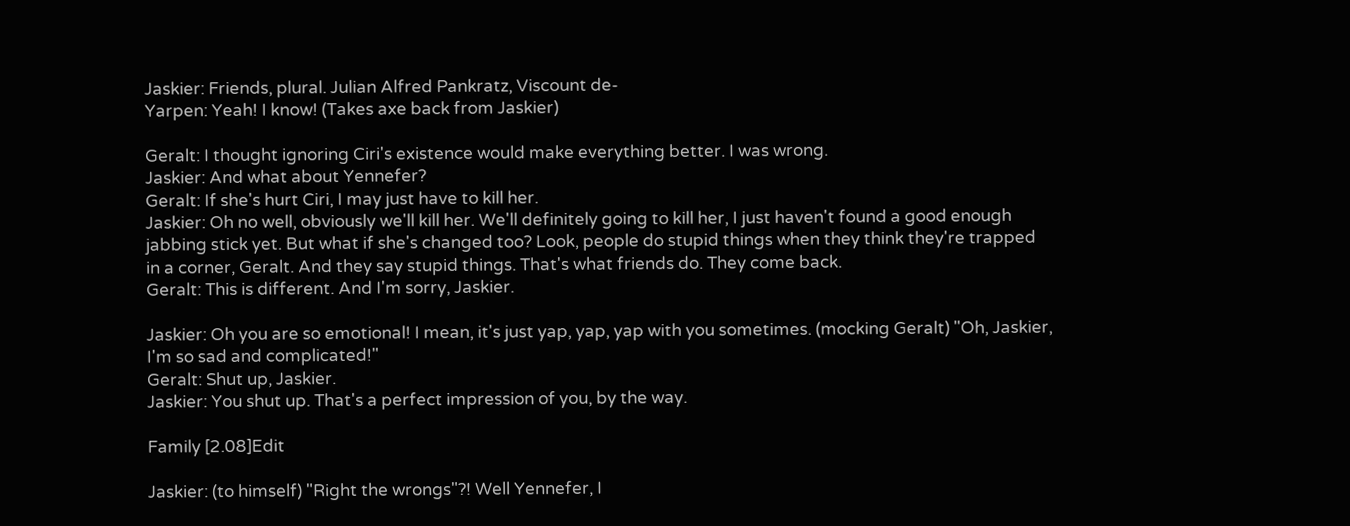Jaskier: Friends, plural. Julian Alfred Pankratz, Viscount de-
Yarpen: Yeah! I know! (Takes axe back from Jaskier)

Geralt: I thought ignoring Ciri's existence would make everything better. I was wrong.
Jaskier: And what about Yennefer?
Geralt: If she's hurt Ciri, I may just have to kill her.
Jaskier: Oh no well, obviously we'll kill her. We'll definitely going to kill her, I just haven't found a good enough jabbing stick yet. But what if she's changed too? Look, people do stupid things when they think they're trapped in a corner, Geralt. And they say stupid things. That's what friends do. They come back.
Geralt: This is different. And I'm sorry, Jaskier.

Jaskier: Oh you are so emotional! I mean, it's just yap, yap, yap with you sometimes. (mocking Geralt) "Oh, Jaskier, I'm so sad and complicated!"
Geralt: Shut up, Jaskier.
Jaskier: You shut up. That's a perfect impression of you, by the way.

Family [2.08]Edit

Jaskier: (to himself) "Right the wrongs"?! Well Yennefer, I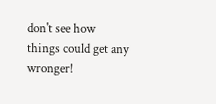don't see how things could get any wronger!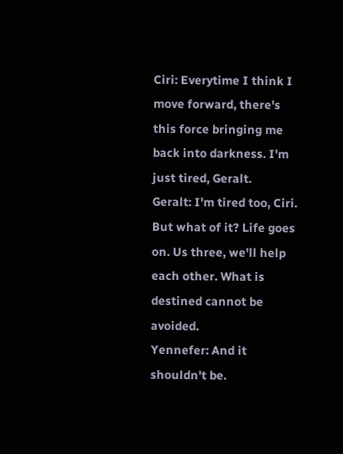Ciri: Everytime I think I move forward, there's this force bringing me back into darkness. I'm just tired, Geralt.
Geralt: I'm tired too, Ciri. But what of it? Life goes on. Us three, we'll help each other. What is destined cannot be avoided.
Yennefer: And it shouldn't be.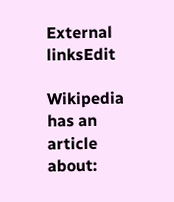External linksEdit

Wikipedia has an article about: